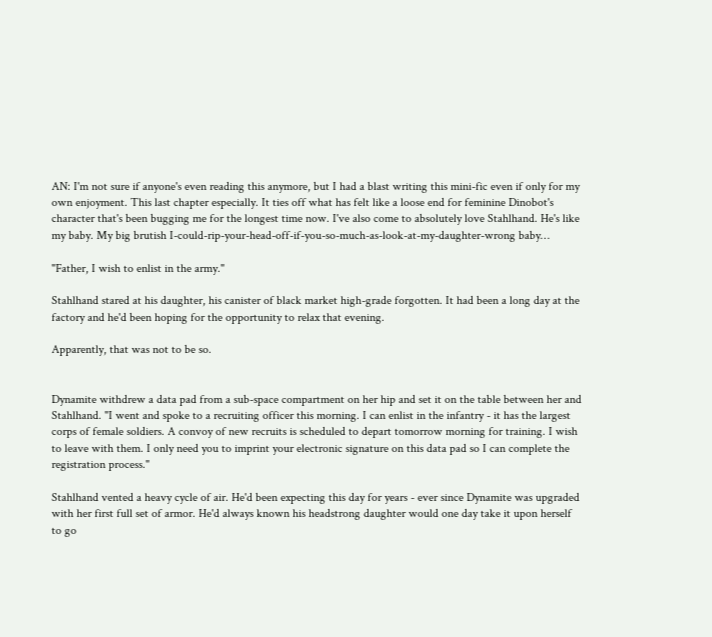AN: I'm not sure if anyone's even reading this anymore, but I had a blast writing this mini-fic even if only for my own enjoyment. This last chapter especially. It ties off what has felt like a loose end for feminine Dinobot's character that's been bugging me for the longest time now. I've also come to absolutely love Stahlhand. He's like my baby. My big brutish I-could-rip-your-head-off-if-you-so-much-as-look-at-my-daughter-wrong baby…

"Father, I wish to enlist in the army."

Stahlhand stared at his daughter, his canister of black market high-grade forgotten. It had been a long day at the factory and he'd been hoping for the opportunity to relax that evening.

Apparently, that was not to be so.


Dynamite withdrew a data pad from a sub-space compartment on her hip and set it on the table between her and Stahlhand. "I went and spoke to a recruiting officer this morning. I can enlist in the infantry - it has the largest corps of female soldiers. A convoy of new recruits is scheduled to depart tomorrow morning for training. I wish to leave with them. I only need you to imprint your electronic signature on this data pad so I can complete the registration process."

Stahlhand vented a heavy cycle of air. He'd been expecting this day for years - ever since Dynamite was upgraded with her first full set of armor. He'd always known his headstrong daughter would one day take it upon herself to go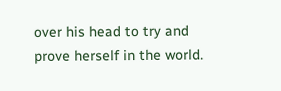over his head to try and prove herself in the world.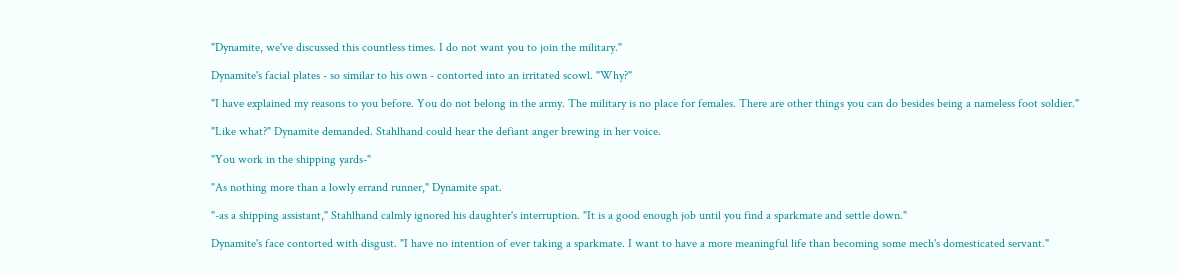"Dynamite, we've discussed this countless times. I do not want you to join the military."

Dynamite's facial plates - so similar to his own - contorted into an irritated scowl. "Why?"

"I have explained my reasons to you before. You do not belong in the army. The military is no place for females. There are other things you can do besides being a nameless foot soldier."

"Like what?" Dynamite demanded. Stahlhand could hear the defiant anger brewing in her voice.

"You work in the shipping yards-"

"As nothing more than a lowly errand runner," Dynamite spat.

"-as a shipping assistant," Stahlhand calmly ignored his daughter's interruption. "It is a good enough job until you find a sparkmate and settle down."

Dynamite's face contorted with disgust. "I have no intention of ever taking a sparkmate. I want to have a more meaningful life than becoming some mech's domesticated servant."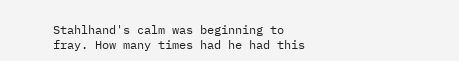Stahlhand's calm was beginning to fray. How many times had he had this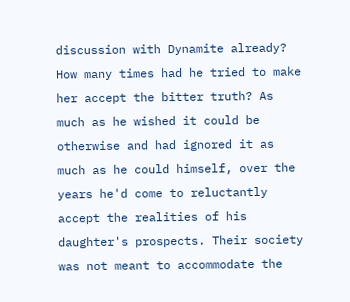discussion with Dynamite already? How many times had he tried to make her accept the bitter truth? As much as he wished it could be otherwise and had ignored it as much as he could himself, over the years he'd come to reluctantly accept the realities of his daughter's prospects. Their society was not meant to accommodate the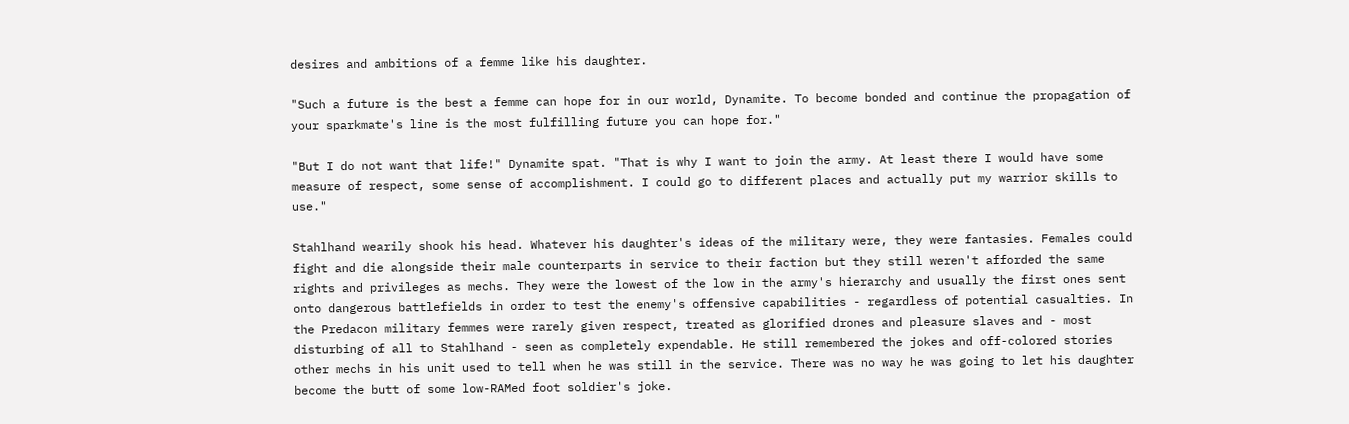desires and ambitions of a femme like his daughter.

"Such a future is the best a femme can hope for in our world, Dynamite. To become bonded and continue the propagation of your sparkmate's line is the most fulfilling future you can hope for."

"But I do not want that life!" Dynamite spat. "That is why I want to join the army. At least there I would have some measure of respect, some sense of accomplishment. I could go to different places and actually put my warrior skills to use."

Stahlhand wearily shook his head. Whatever his daughter's ideas of the military were, they were fantasies. Females could fight and die alongside their male counterparts in service to their faction but they still weren't afforded the same rights and privileges as mechs. They were the lowest of the low in the army's hierarchy and usually the first ones sent onto dangerous battlefields in order to test the enemy's offensive capabilities - regardless of potential casualties. In the Predacon military femmes were rarely given respect, treated as glorified drones and pleasure slaves and - most disturbing of all to Stahlhand - seen as completely expendable. He still remembered the jokes and off-colored stories other mechs in his unit used to tell when he was still in the service. There was no way he was going to let his daughter become the butt of some low-RAMed foot soldier's joke.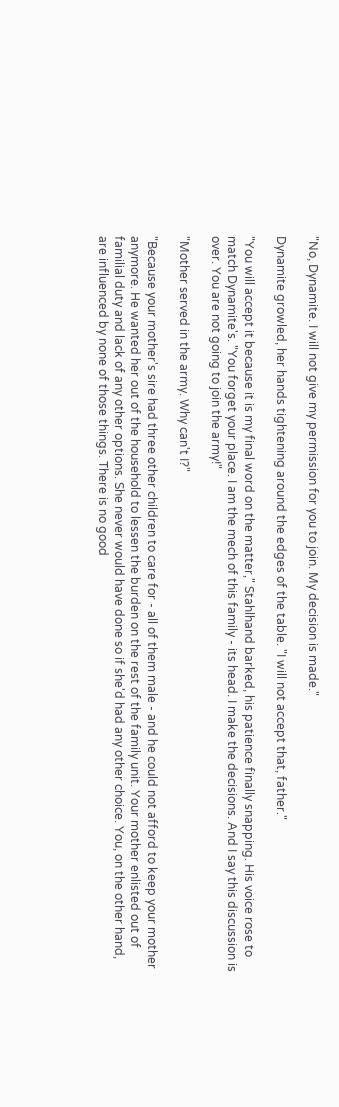"No, Dynamite. I will not give my permission for you to join. My decision is made."

Dynamite growled, her hands tightening around the edges of the table. "I will not accept that, father."

"You will accept it because it is my final word on the matter," Stahlhand barked, his patience finally snapping. His voice rose to match Dynamite's. "You forget your place. I am the mech of this family - its head. I make the decisions. And I say this discussion is over. You are not going to join the army!"

"Mother served in the army. Why can't I?"

"Because your mother's sire had three other children to care for - all of them male - and he could not afford to keep your mother anymore. He wanted her out of the household to lessen the burden on the rest of the family unit. Your mother enlisted out of familial duty and lack of any other options. She never would have done so if she'd had any other choice. You, on the other hand, are influenced by none of those things. There is no good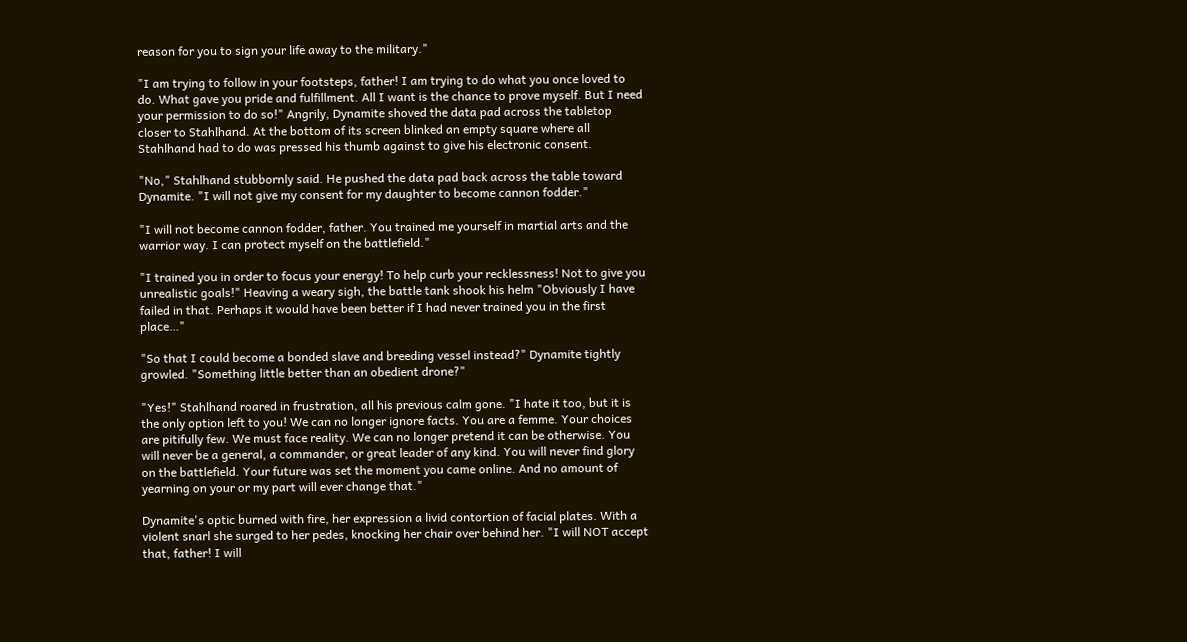reason for you to sign your life away to the military."

"I am trying to follow in your footsteps, father! I am trying to do what you once loved to do. What gave you pride and fulfillment. All I want is the chance to prove myself. But I need your permission to do so!" Angrily, Dynamite shoved the data pad across the tabletop closer to Stahlhand. At the bottom of its screen blinked an empty square where all Stahlhand had to do was pressed his thumb against to give his electronic consent.

"No," Stahlhand stubbornly said. He pushed the data pad back across the table toward Dynamite. "I will not give my consent for my daughter to become cannon fodder."

"I will not become cannon fodder, father. You trained me yourself in martial arts and the warrior way. I can protect myself on the battlefield."

"I trained you in order to focus your energy! To help curb your recklessness! Not to give you unrealistic goals!" Heaving a weary sigh, the battle tank shook his helm "Obviously I have failed in that. Perhaps it would have been better if I had never trained you in the first place…"

"So that I could become a bonded slave and breeding vessel instead?" Dynamite tightly growled. "Something little better than an obedient drone?"

"Yes!" Stahlhand roared in frustration, all his previous calm gone. "I hate it too, but it is the only option left to you! We can no longer ignore facts. You are a femme. Your choices are pitifully few. We must face reality. We can no longer pretend it can be otherwise. You will never be a general, a commander, or great leader of any kind. You will never find glory on the battlefield. Your future was set the moment you came online. And no amount of yearning on your or my part will ever change that."

Dynamite's optic burned with fire, her expression a livid contortion of facial plates. With a violent snarl she surged to her pedes, knocking her chair over behind her. "I will NOT accept that, father! I will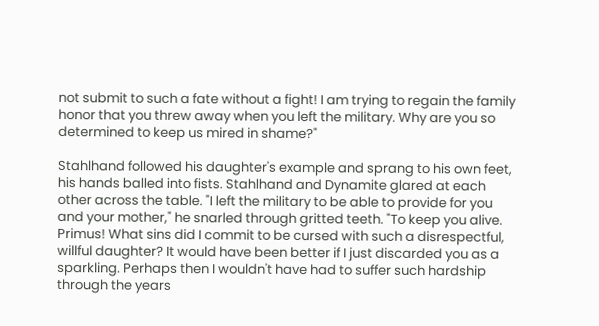not submit to such a fate without a fight! I am trying to regain the family honor that you threw away when you left the military. Why are you so determined to keep us mired in shame?"

Stahlhand followed his daughter's example and sprang to his own feet, his hands balled into fists. Stahlhand and Dynamite glared at each other across the table. "I left the military to be able to provide for you and your mother," he snarled through gritted teeth. "To keep you alive. Primus! What sins did I commit to be cursed with such a disrespectful, willful daughter? It would have been better if I just discarded you as a sparkling. Perhaps then I wouldn't have had to suffer such hardship through the years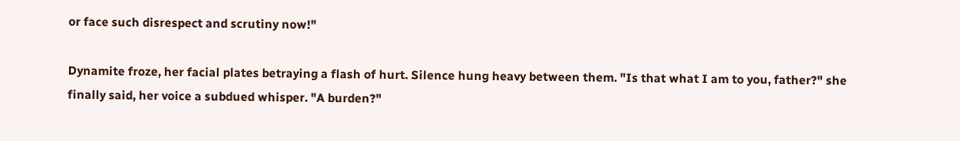or face such disrespect and scrutiny now!"

Dynamite froze, her facial plates betraying a flash of hurt. Silence hung heavy between them. "Is that what I am to you, father?" she finally said, her voice a subdued whisper. "A burden?"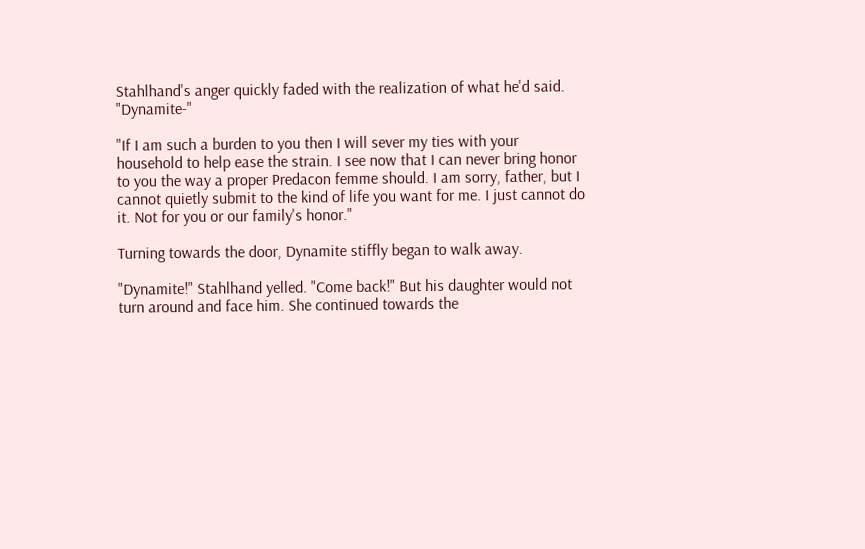Stahlhand's anger quickly faded with the realization of what he'd said. "Dynamite-"

"If I am such a burden to you then I will sever my ties with your household to help ease the strain. I see now that I can never bring honor to you the way a proper Predacon femme should. I am sorry, father, but I cannot quietly submit to the kind of life you want for me. I just cannot do it. Not for you or our family's honor."

Turning towards the door, Dynamite stiffly began to walk away.

"Dynamite!" Stahlhand yelled. "Come back!" But his daughter would not turn around and face him. She continued towards the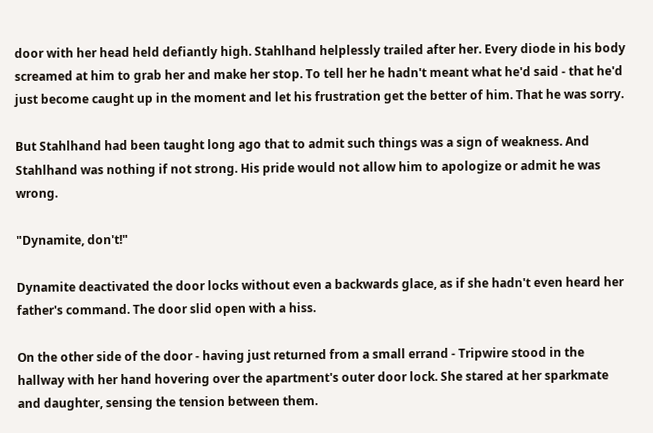door with her head held defiantly high. Stahlhand helplessly trailed after her. Every diode in his body screamed at him to grab her and make her stop. To tell her he hadn't meant what he'd said - that he'd just become caught up in the moment and let his frustration get the better of him. That he was sorry.

But Stahlhand had been taught long ago that to admit such things was a sign of weakness. And Stahlhand was nothing if not strong. His pride would not allow him to apologize or admit he was wrong.

"Dynamite, don't!"

Dynamite deactivated the door locks without even a backwards glace, as if she hadn't even heard her father's command. The door slid open with a hiss.

On the other side of the door - having just returned from a small errand - Tripwire stood in the hallway with her hand hovering over the apartment's outer door lock. She stared at her sparkmate and daughter, sensing the tension between them.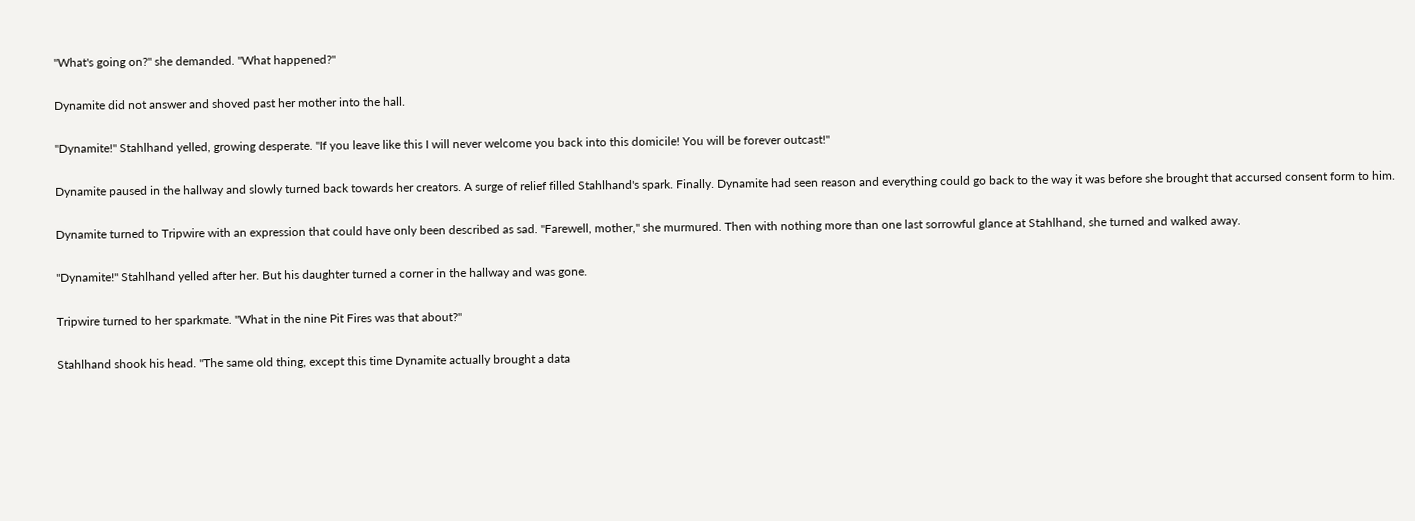"What's going on?" she demanded. "What happened?"

Dynamite did not answer and shoved past her mother into the hall.

"Dynamite!" Stahlhand yelled, growing desperate. "If you leave like this I will never welcome you back into this domicile! You will be forever outcast!"

Dynamite paused in the hallway and slowly turned back towards her creators. A surge of relief filled Stahlhand's spark. Finally. Dynamite had seen reason and everything could go back to the way it was before she brought that accursed consent form to him.

Dynamite turned to Tripwire with an expression that could have only been described as sad. "Farewell, mother," she murmured. Then with nothing more than one last sorrowful glance at Stahlhand, she turned and walked away.

"Dynamite!" Stahlhand yelled after her. But his daughter turned a corner in the hallway and was gone.

Tripwire turned to her sparkmate. "What in the nine Pit Fires was that about?"

Stahlhand shook his head. "The same old thing, except this time Dynamite actually brought a data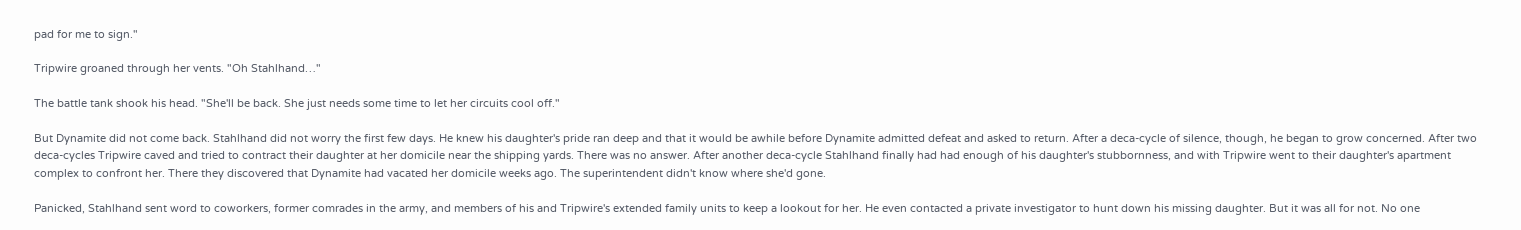pad for me to sign."

Tripwire groaned through her vents. "Oh Stahlhand…"

The battle tank shook his head. "She'll be back. She just needs some time to let her circuits cool off."

But Dynamite did not come back. Stahlhand did not worry the first few days. He knew his daughter's pride ran deep and that it would be awhile before Dynamite admitted defeat and asked to return. After a deca-cycle of silence, though, he began to grow concerned. After two deca-cycles Tripwire caved and tried to contract their daughter at her domicile near the shipping yards. There was no answer. After another deca-cycle Stahlhand finally had had enough of his daughter's stubbornness, and with Tripwire went to their daughter's apartment complex to confront her. There they discovered that Dynamite had vacated her domicile weeks ago. The superintendent didn't know where she'd gone.

Panicked, Stahlhand sent word to coworkers, former comrades in the army, and members of his and Tripwire's extended family units to keep a lookout for her. He even contacted a private investigator to hunt down his missing daughter. But it was all for not. No one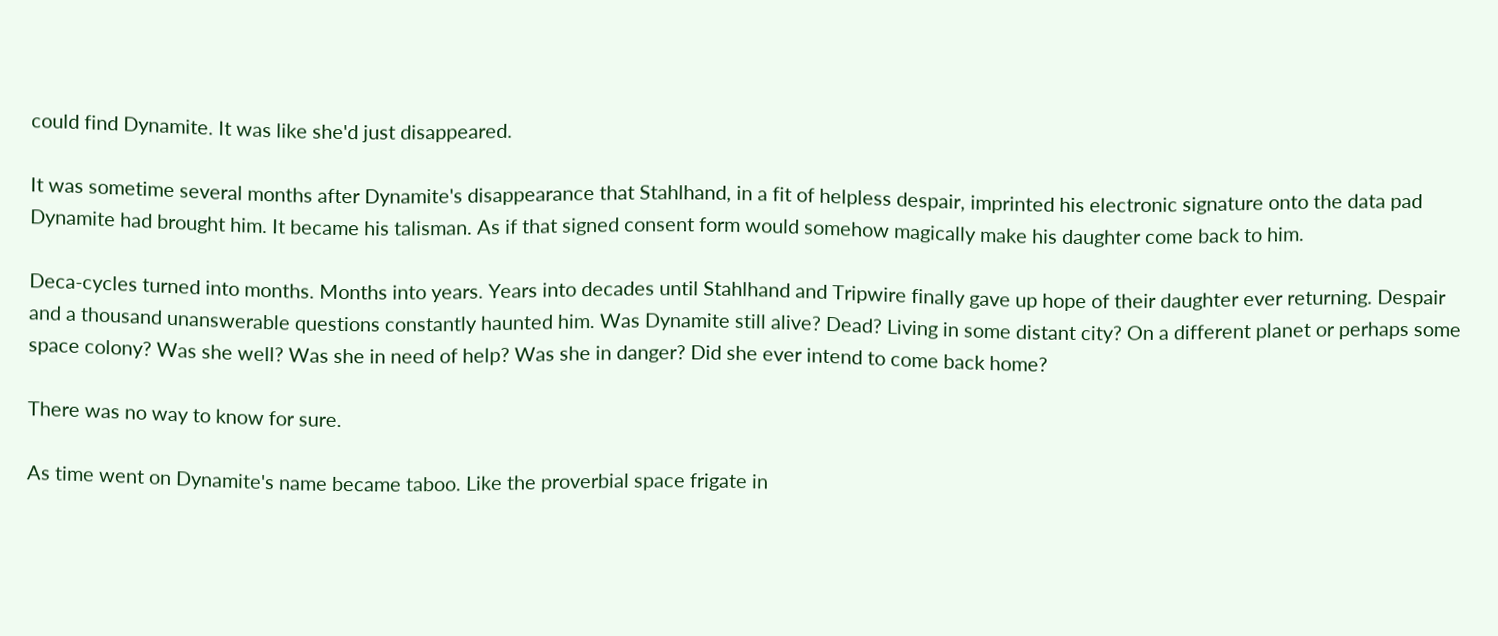could find Dynamite. It was like she'd just disappeared.

It was sometime several months after Dynamite's disappearance that Stahlhand, in a fit of helpless despair, imprinted his electronic signature onto the data pad Dynamite had brought him. It became his talisman. As if that signed consent form would somehow magically make his daughter come back to him.

Deca-cycles turned into months. Months into years. Years into decades until Stahlhand and Tripwire finally gave up hope of their daughter ever returning. Despair and a thousand unanswerable questions constantly haunted him. Was Dynamite still alive? Dead? Living in some distant city? On a different planet or perhaps some space colony? Was she well? Was she in need of help? Was she in danger? Did she ever intend to come back home?

There was no way to know for sure.

As time went on Dynamite's name became taboo. Like the proverbial space frigate in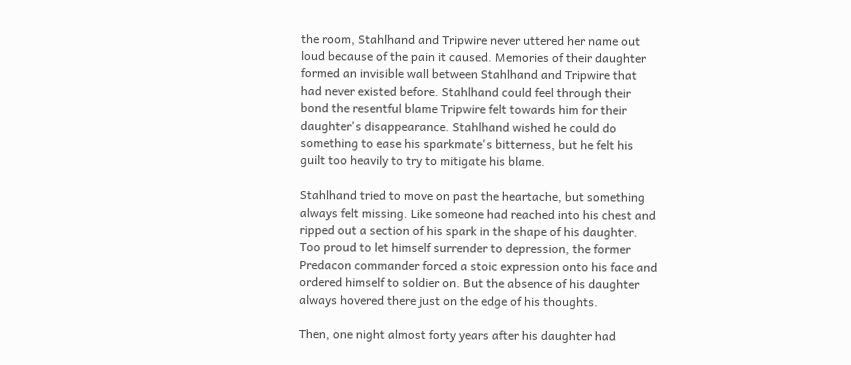the room, Stahlhand and Tripwire never uttered her name out loud because of the pain it caused. Memories of their daughter formed an invisible wall between Stahlhand and Tripwire that had never existed before. Stahlhand could feel through their bond the resentful blame Tripwire felt towards him for their daughter's disappearance. Stahlhand wished he could do something to ease his sparkmate's bitterness, but he felt his guilt too heavily to try to mitigate his blame.

Stahlhand tried to move on past the heartache, but something always felt missing. Like someone had reached into his chest and ripped out a section of his spark in the shape of his daughter. Too proud to let himself surrender to depression, the former Predacon commander forced a stoic expression onto his face and ordered himself to soldier on. But the absence of his daughter always hovered there just on the edge of his thoughts.

Then, one night almost forty years after his daughter had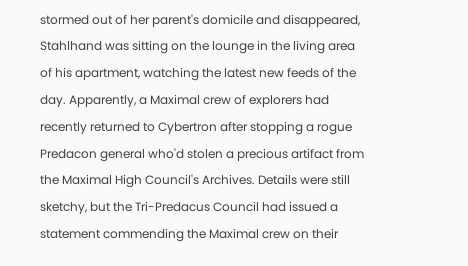stormed out of her parent's domicile and disappeared, Stahlhand was sitting on the lounge in the living area of his apartment, watching the latest new feeds of the day. Apparently, a Maximal crew of explorers had recently returned to Cybertron after stopping a rogue Predacon general who'd stolen a precious artifact from the Maximal High Council's Archives. Details were still sketchy, but the Tri-Predacus Council had issued a statement commending the Maximal crew on their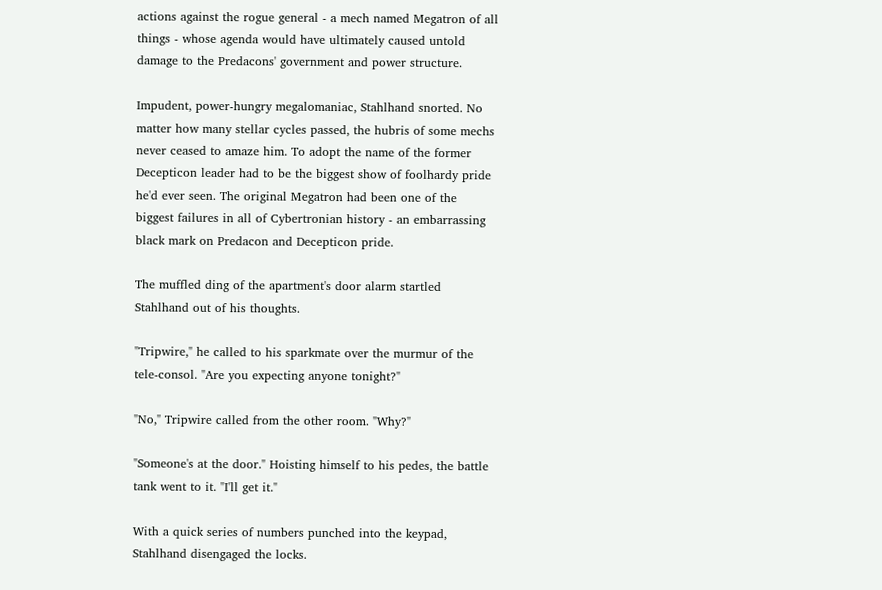actions against the rogue general - a mech named Megatron of all things - whose agenda would have ultimately caused untold damage to the Predacons' government and power structure.

Impudent, power-hungry megalomaniac, Stahlhand snorted. No matter how many stellar cycles passed, the hubris of some mechs never ceased to amaze him. To adopt the name of the former Decepticon leader had to be the biggest show of foolhardy pride he'd ever seen. The original Megatron had been one of the biggest failures in all of Cybertronian history - an embarrassing black mark on Predacon and Decepticon pride.

The muffled ding of the apartment's door alarm startled Stahlhand out of his thoughts.

"Tripwire," he called to his sparkmate over the murmur of the tele-consol. "Are you expecting anyone tonight?"

"No," Tripwire called from the other room. "Why?"

"Someone's at the door." Hoisting himself to his pedes, the battle tank went to it. "I'll get it."

With a quick series of numbers punched into the keypad, Stahlhand disengaged the locks.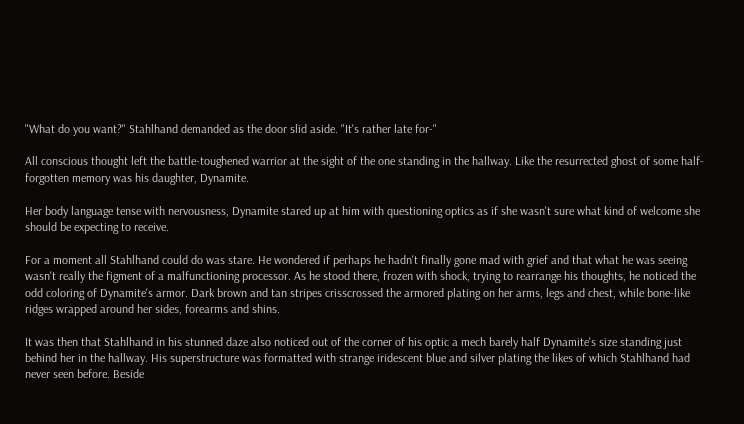"What do you want?" Stahlhand demanded as the door slid aside. "It's rather late for-"

All conscious thought left the battle-toughened warrior at the sight of the one standing in the hallway. Like the resurrected ghost of some half-forgotten memory was his daughter, Dynamite.

Her body language tense with nervousness, Dynamite stared up at him with questioning optics as if she wasn't sure what kind of welcome she should be expecting to receive.

For a moment all Stahlhand could do was stare. He wondered if perhaps he hadn't finally gone mad with grief and that what he was seeing wasn't really the figment of a malfunctioning processor. As he stood there, frozen with shock, trying to rearrange his thoughts, he noticed the odd coloring of Dynamite's armor. Dark brown and tan stripes crisscrossed the armored plating on her arms, legs and chest, while bone-like ridges wrapped around her sides, forearms and shins.

It was then that Stahlhand in his stunned daze also noticed out of the corner of his optic a mech barely half Dynamite's size standing just behind her in the hallway. His superstructure was formatted with strange iridescent blue and silver plating the likes of which Stahlhand had never seen before. Beside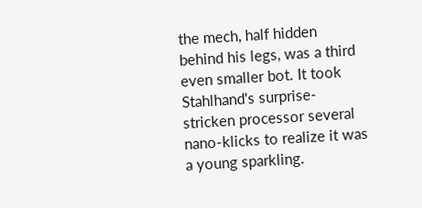the mech, half hidden behind his legs, was a third even smaller bot. It took Stahlhand's surprise-stricken processor several nano-klicks to realize it was a young sparkling.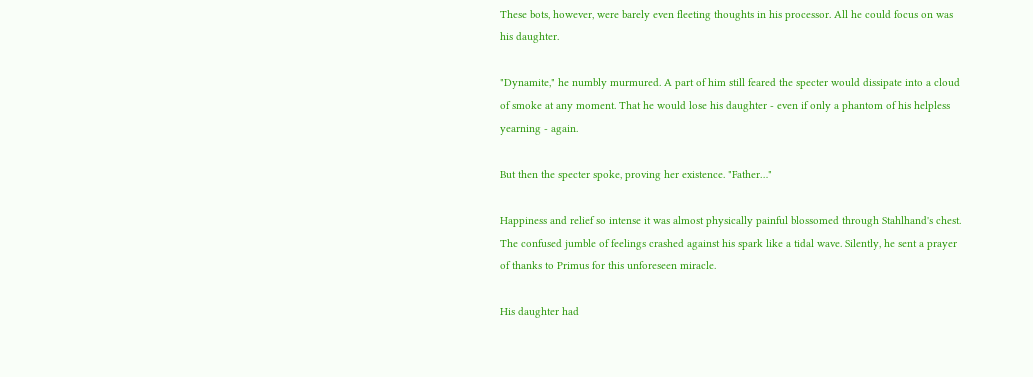These bots, however, were barely even fleeting thoughts in his processor. All he could focus on was his daughter.

"Dynamite," he numbly murmured. A part of him still feared the specter would dissipate into a cloud of smoke at any moment. That he would lose his daughter - even if only a phantom of his helpless yearning - again.

But then the specter spoke, proving her existence. "Father…"

Happiness and relief so intense it was almost physically painful blossomed through Stahlhand's chest. The confused jumble of feelings crashed against his spark like a tidal wave. Silently, he sent a prayer of thanks to Primus for this unforeseen miracle.

His daughter had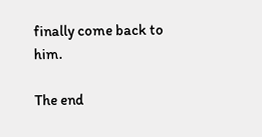finally come back to him.

The end